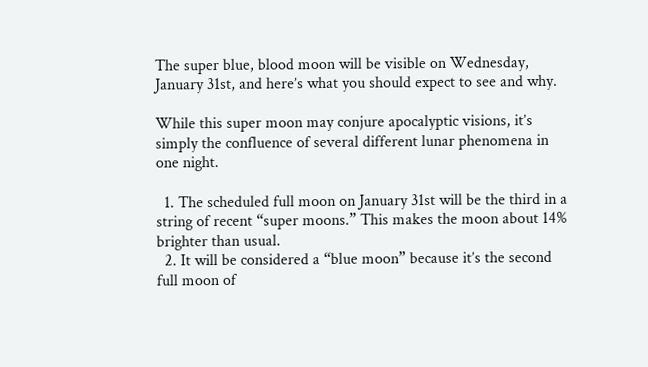The super blue, blood moon will be visible on Wednesday, January 31st, and here’s what you should expect to see and why.

While this super moon may conjure apocalyptic visions, it’s simply the confluence of several different lunar phenomena in one night.

  1. The scheduled full moon on January 31st will be the third in a string of recent “super moons.” This makes the moon about 14% brighter than usual.
  2. It will be considered a “blue moon” because it’s the second full moon of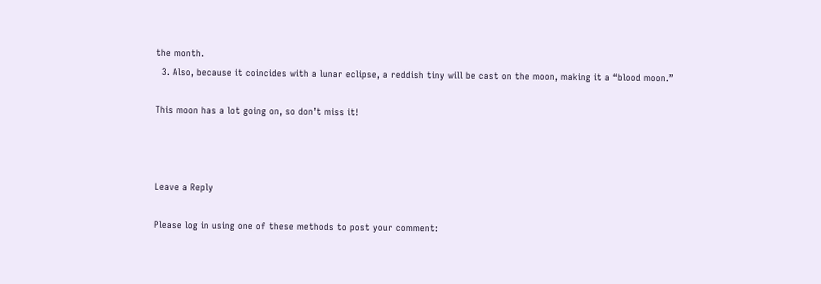the month.
  3. Also, because it coincides with a lunar eclipse, a reddish tiny will be cast on the moon, making it a “blood moon.”

This moon has a lot going on, so don’t miss it!



Leave a Reply

Please log in using one of these methods to post your comment: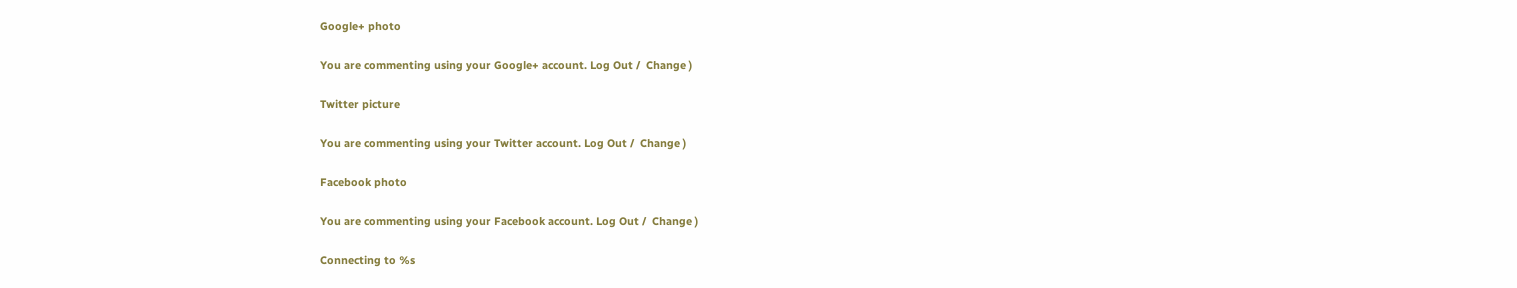Google+ photo

You are commenting using your Google+ account. Log Out /  Change )

Twitter picture

You are commenting using your Twitter account. Log Out /  Change )

Facebook photo

You are commenting using your Facebook account. Log Out /  Change )

Connecting to %s